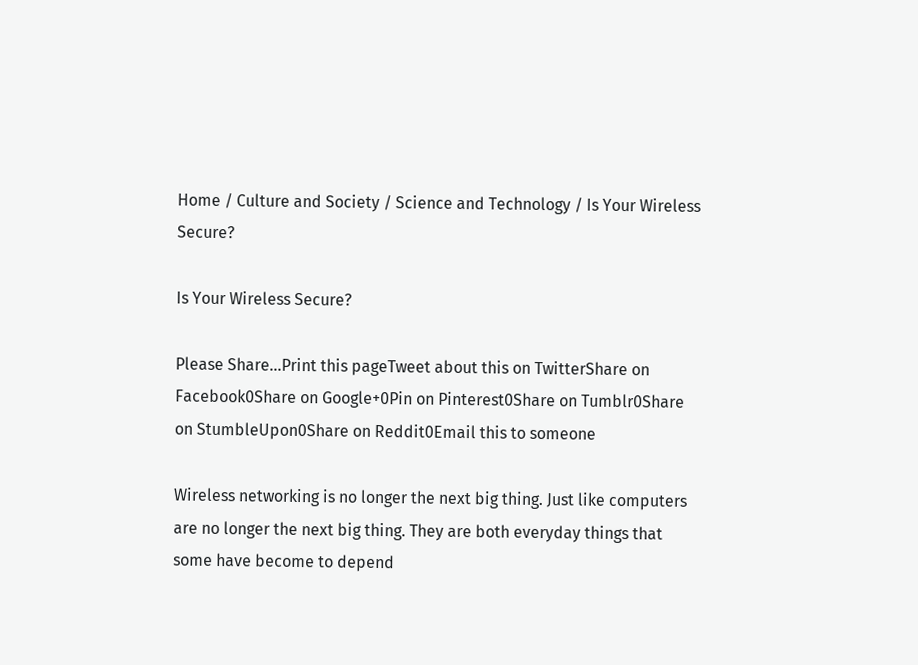Home / Culture and Society / Science and Technology / Is Your Wireless Secure?

Is Your Wireless Secure?

Please Share...Print this pageTweet about this on TwitterShare on Facebook0Share on Google+0Pin on Pinterest0Share on Tumblr0Share on StumbleUpon0Share on Reddit0Email this to someone

Wireless networking is no longer the next big thing. Just like computers are no longer the next big thing. They are both everyday things that some have become to depend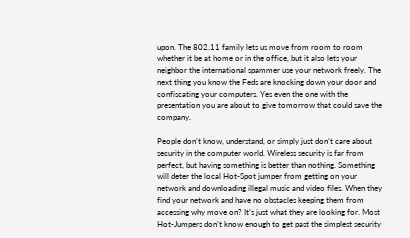upon. The 802.11 family lets us move from room to room whether it be at home or in the office, but it also lets your neighbor the international spammer use your network freely. The next thing you know the Feds are knocking down your door and confiscating your computers. Yes even the one with the presentation you are about to give tomorrow that could save the company.

People don’t know, understand, or simply just don’t care about security in the computer world. Wireless security is far from perfect, but having something is better than nothing. Something will deter the local Hot-Spot jumper from getting on your network and downloading illegal music and video files. When they find your network and have no obstacles keeping them from accessing why move on? It’s just what they are looking for. Most Hot-Jumpers don’t know enough to get past the simplest security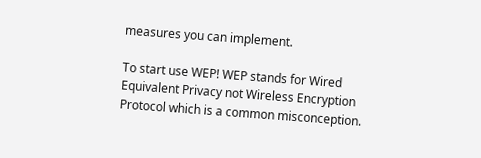measures you can implement.

To start use WEP! WEP stands for Wired Equivalent Privacy not Wireless Encryption Protocol which is a common misconception.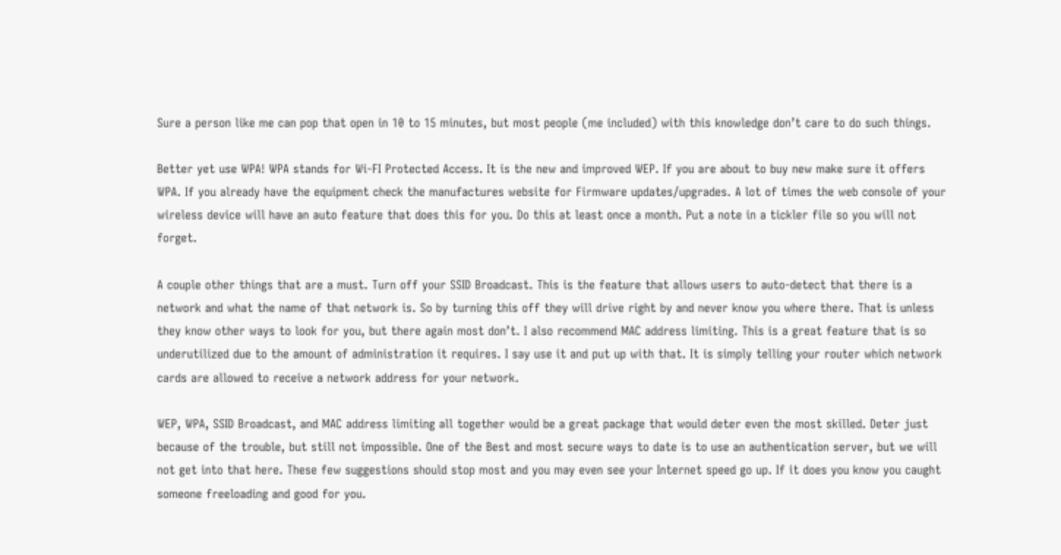Sure a person like me can pop that open in 10 to 15 minutes, but most people (me included) with this knowledge don’t care to do such things.

Better yet use WPA! WPA stands for Wi-FI Protected Access. It is the new and improved WEP. If you are about to buy new make sure it offers WPA. If you already have the equipment check the manufactures website for Firmware updates/upgrades. A lot of times the web console of your wireless device will have an auto feature that does this for you. Do this at least once a month. Put a note in a tickler file so you will not forget.

A couple other things that are a must. Turn off your SSID Broadcast. This is the feature that allows users to auto-detect that there is a network and what the name of that network is. So by turning this off they will drive right by and never know you where there. That is unless they know other ways to look for you, but there again most don’t. I also recommend MAC address limiting. This is a great feature that is so underutilized due to the amount of administration it requires. I say use it and put up with that. It is simply telling your router which network cards are allowed to receive a network address for your network.

WEP, WPA, SSID Broadcast, and MAC address limiting all together would be a great package that would deter even the most skilled. Deter just because of the trouble, but still not impossible. One of the Best and most secure ways to date is to use an authentication server, but we will not get into that here. These few suggestions should stop most and you may even see your Internet speed go up. If it does you know you caught someone freeloading and good for you.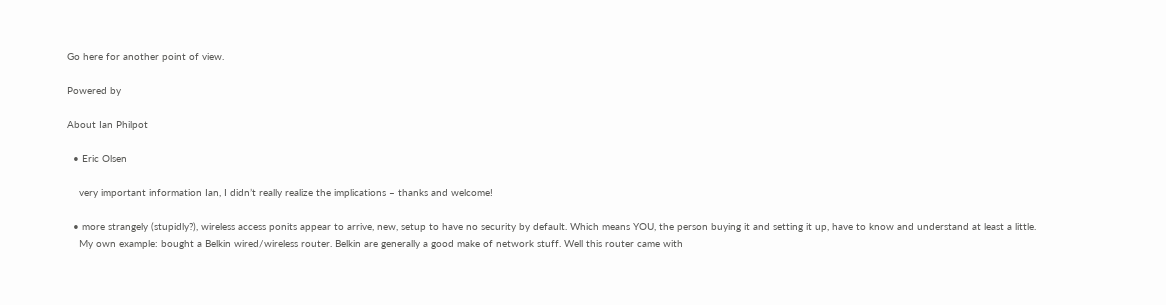Go here for another point of view.

Powered by

About Ian Philpot

  • Eric Olsen

    very important information Ian, I didn’t really realize the implications – thanks and welcome!

  • more strangely (stupidly?), wireless access ponits appear to arrive, new, setup to have no security by default. Which means YOU, the person buying it and setting it up, have to know and understand at least a little.
    My own example: bought a Belkin wired/wireless router. Belkin are generally a good make of network stuff. Well this router came with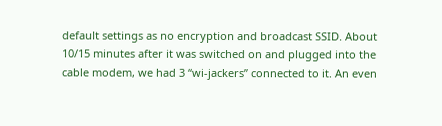default settings as no encryption and broadcast SSID. About 10/15 minutes after it was switched on and plugged into the cable modem, we had 3 “wi-jackers” connected to it. An even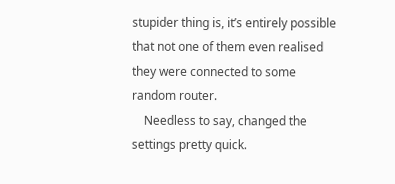stupider thing is, it’s entirely possible that not one of them even realised they were connected to some random router.
    Needless to say, changed the settings pretty quick.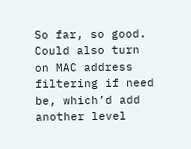So far, so good. Could also turn on MAC address filtering if need be, which’d add another level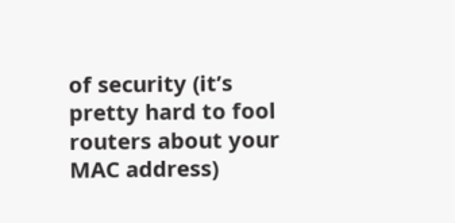of security (it’s pretty hard to fool routers about your MAC address)